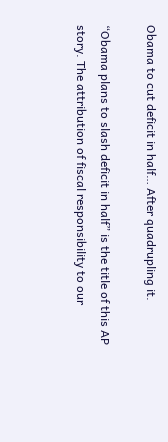Obama to cut deficit in half… After quadrupling it.

“Obama plans to slash deficit in half” is the title of this AP story. The attribution of fiscal responsibility to our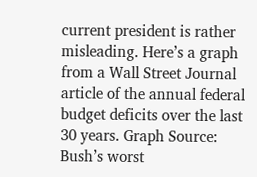current president is rather misleading. Here’s a graph from a Wall Street Journal article of the annual federal budget deficits over the last 30 years. Graph Source: Bush’s worst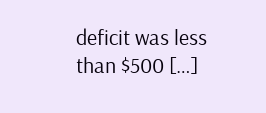deficit was less than $500 […]